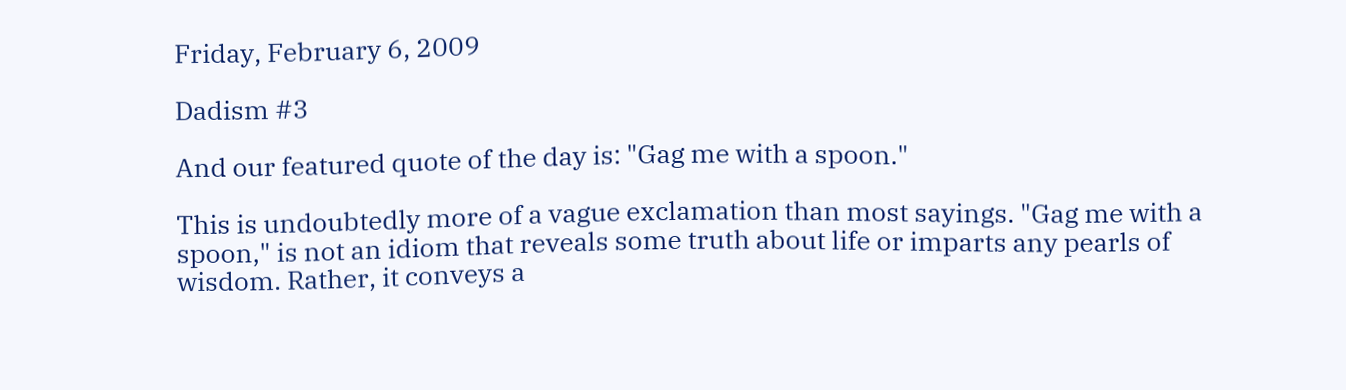Friday, February 6, 2009

Dadism #3

And our featured quote of the day is: "Gag me with a spoon."

This is undoubtedly more of a vague exclamation than most sayings. "Gag me with a spoon," is not an idiom that reveals some truth about life or imparts any pearls of wisdom. Rather, it conveys a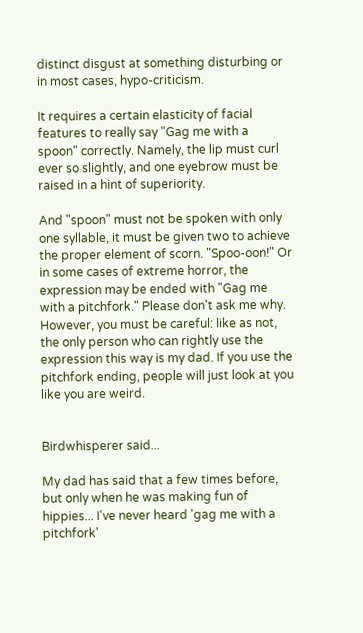distinct disgust at something disturbing or in most cases, hypo-criticism.

It requires a certain elasticity of facial features to really say "Gag me with a spoon" correctly. Namely, the lip must curl ever so slightly, and one eyebrow must be raised in a hint of superiority.

And "spoon" must not be spoken with only one syllable, it must be given two to achieve the proper element of scorn. "Spoo-oon!" Or in some cases of extreme horror, the expression may be ended with "Gag me with a pitchfork." Please don't ask me why. However, you must be careful: like as not, the only person who can rightly use the expression this way is my dad. If you use the pitchfork ending, people will just look at you like you are weird.


Birdwhisperer said...

My dad has said that a few times before, but only when he was making fun of hippies... I've never heard 'gag me with a pitchfork'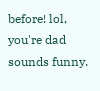before! lol, you're dad sounds funny.